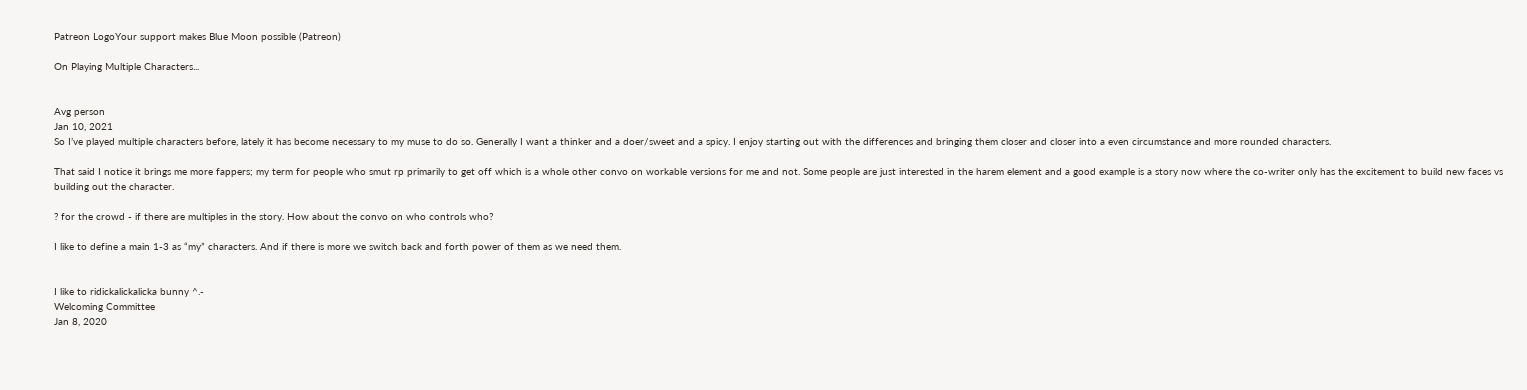Patreon LogoYour support makes Blue Moon possible (Patreon)

On Playing Multiple Characters...


Avg person
Jan 10, 2021
So I’ve played multiple characters before, lately it has become necessary to my muse to do so. Generally I want a thinker and a doer/sweet and a spicy. I enjoy starting out with the differences and bringing them closer and closer into a even circumstance and more rounded characters.

That said I notice it brings me more fappers; my term for people who smut rp primarily to get off which is a whole other convo on workable versions for me and not. Some people are just interested in the harem element and a good example is a story now where the co-writer only has the excitement to build new faces vs building out the character.

? for the crowd - if there are multiples in the story. How about the convo on who controls who?

I like to define a main 1-3 as “my” characters. And if there is more we switch back and forth power of them as we need them.


I like to ridickalickalicka bunny ^.-
Welcoming Committee
Jan 8, 2020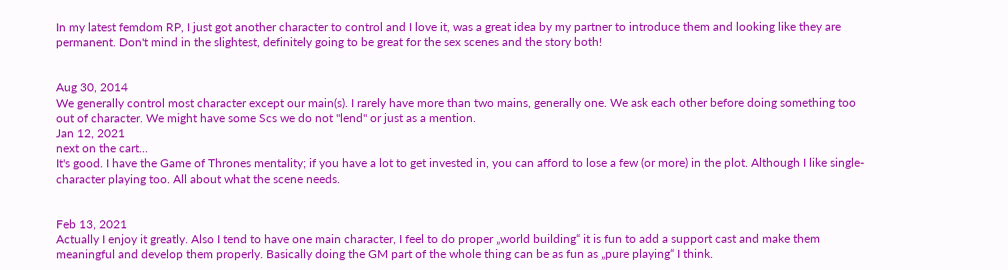In my latest femdom RP, I just got another character to control and I love it, was a great idea by my partner to introduce them and looking like they are permanent. Don't mind in the slightest, definitely going to be great for the sex scenes and the story both!


Aug 30, 2014
We generally control most character except our main(s). I rarely have more than two mains, generally one. We ask each other before doing something too out of character. We might have some Scs we do not "lend" or just as a mention.
Jan 12, 2021
next on the cart...
It's good. I have the Game of Thrones mentality; if you have a lot to get invested in, you can afford to lose a few (or more) in the plot. Although I like single-character playing too. All about what the scene needs.


Feb 13, 2021
Actually I enjoy it greatly. Also I tend to have one main character, I feel to do proper „world building“ it is fun to add a support cast and make them meaningful and develop them properly. Basically doing the GM part of the whole thing can be as fun as „pure playing“ I think.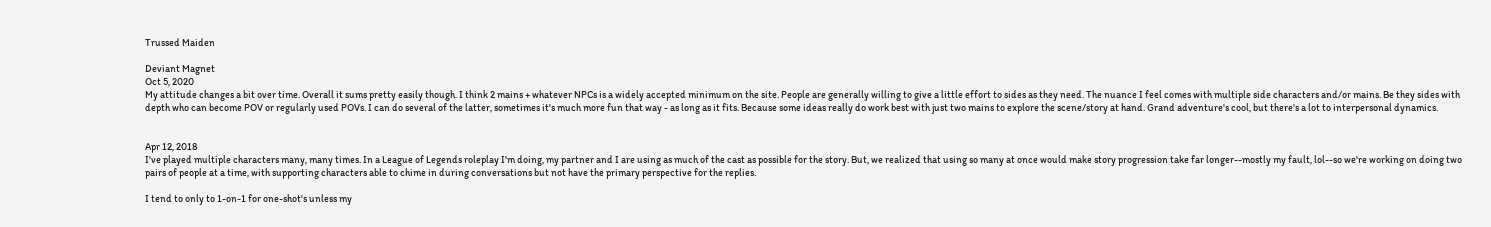Trussed Maiden

Deviant Magnet
Oct 5, 2020
My attitude changes a bit over time. Overall it sums pretty easily though. I think 2 mains + whatever NPCs is a widely accepted minimum on the site. People are generally willing to give a little effort to sides as they need. The nuance I feel comes with multiple side characters and/or mains. Be they sides with depth who can become POV or regularly used POVs. I can do several of the latter, sometimes it's much more fun that way - as long as it fits. Because some ideas really do work best with just two mains to explore the scene/story at hand. Grand adventure's cool, but there's a lot to interpersonal dynamics.


Apr 12, 2018
I've played multiple characters many, many times. In a League of Legends roleplay I'm doing, my partner and I are using as much of the cast as possible for the story. But, we realized that using so many at once would make story progression take far longer--mostly my fault, lol--so we're working on doing two pairs of people at a time, with supporting characters able to chime in during conversations but not have the primary perspective for the replies.

I tend to only to 1-on-1 for one-shot's unless my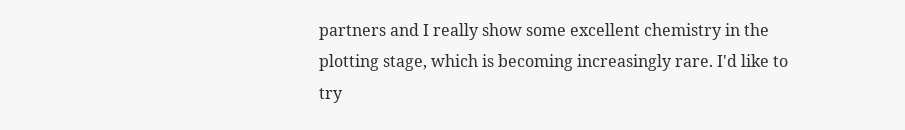partners and I really show some excellent chemistry in the plotting stage, which is becoming increasingly rare. I'd like to try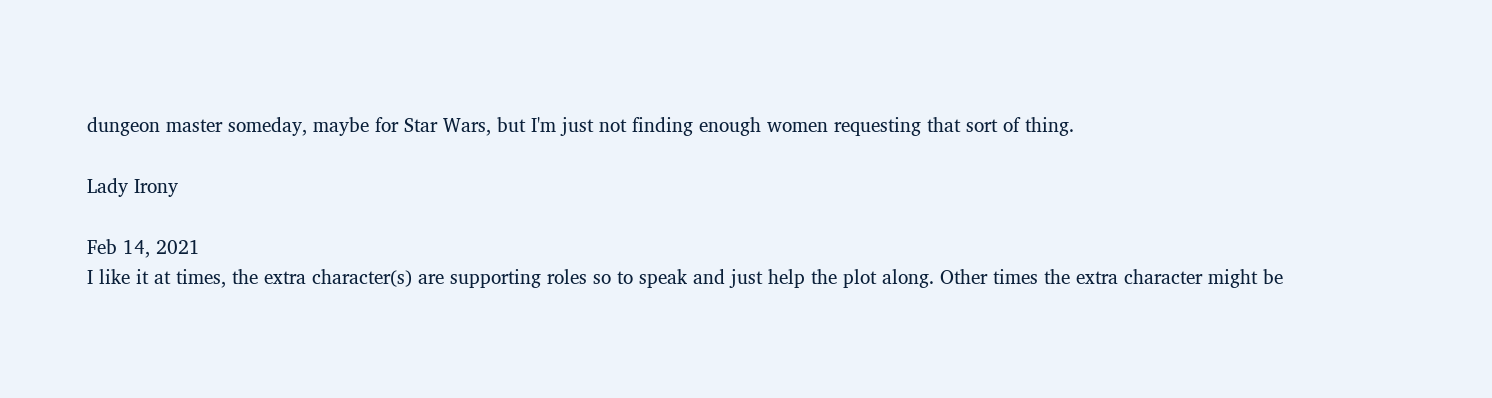dungeon master someday, maybe for Star Wars, but I'm just not finding enough women requesting that sort of thing.

Lady Irony

Feb 14, 2021
I like it at times, the extra character(s) are supporting roles so to speak and just help the plot along. Other times the extra character might be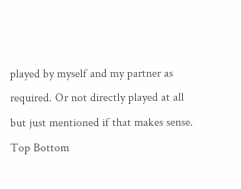played by myself and my partner as required. Or not directly played at all but just mentioned if that makes sense.
Top Bottom